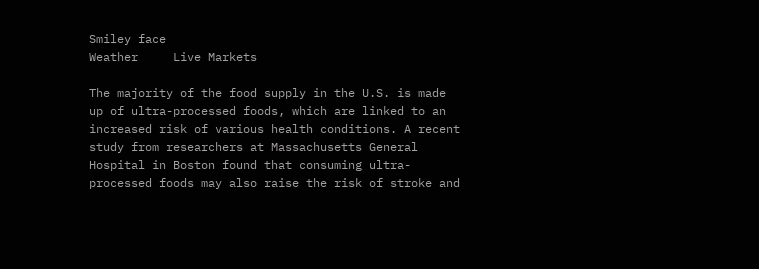Smiley face
Weather     Live Markets

The majority of the food supply in the U.S. is made up of ultra-processed foods, which are linked to an increased risk of various health conditions. A recent study from researchers at Massachusetts General Hospital in Boston found that consuming ultra-processed foods may also raise the risk of stroke and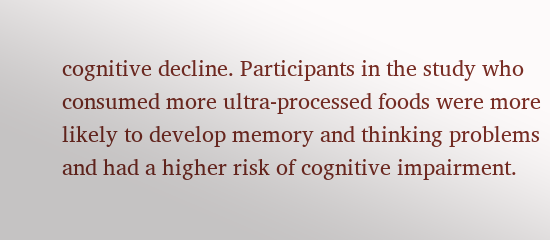cognitive decline. Participants in the study who consumed more ultra-processed foods were more likely to develop memory and thinking problems and had a higher risk of cognitive impairment.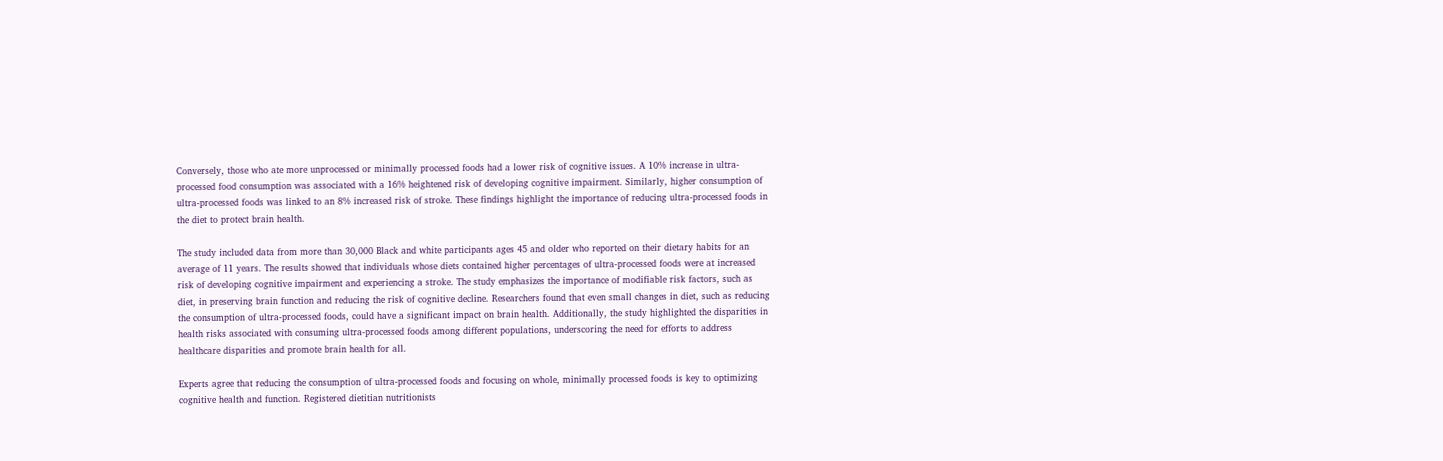Conversely, those who ate more unprocessed or minimally processed foods had a lower risk of cognitive issues. A 10% increase in ultra-processed food consumption was associated with a 16% heightened risk of developing cognitive impairment. Similarly, higher consumption of ultra-processed foods was linked to an 8% increased risk of stroke. These findings highlight the importance of reducing ultra-processed foods in the diet to protect brain health.

The study included data from more than 30,000 Black and white participants ages 45 and older who reported on their dietary habits for an average of 11 years. The results showed that individuals whose diets contained higher percentages of ultra-processed foods were at increased risk of developing cognitive impairment and experiencing a stroke. The study emphasizes the importance of modifiable risk factors, such as diet, in preserving brain function and reducing the risk of cognitive decline. Researchers found that even small changes in diet, such as reducing the consumption of ultra-processed foods, could have a significant impact on brain health. Additionally, the study highlighted the disparities in health risks associated with consuming ultra-processed foods among different populations, underscoring the need for efforts to address healthcare disparities and promote brain health for all.

Experts agree that reducing the consumption of ultra-processed foods and focusing on whole, minimally processed foods is key to optimizing cognitive health and function. Registered dietitian nutritionists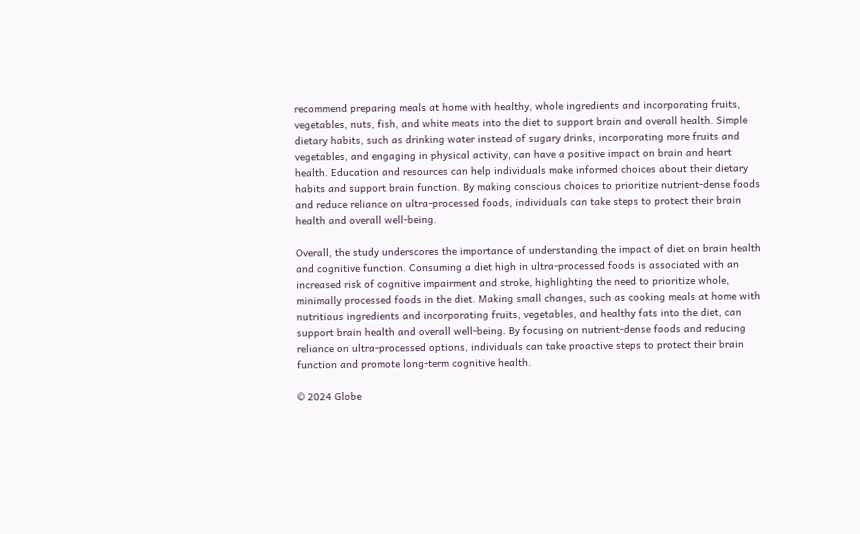recommend preparing meals at home with healthy, whole ingredients and incorporating fruits, vegetables, nuts, fish, and white meats into the diet to support brain and overall health. Simple dietary habits, such as drinking water instead of sugary drinks, incorporating more fruits and vegetables, and engaging in physical activity, can have a positive impact on brain and heart health. Education and resources can help individuals make informed choices about their dietary habits and support brain function. By making conscious choices to prioritize nutrient-dense foods and reduce reliance on ultra-processed foods, individuals can take steps to protect their brain health and overall well-being.

Overall, the study underscores the importance of understanding the impact of diet on brain health and cognitive function. Consuming a diet high in ultra-processed foods is associated with an increased risk of cognitive impairment and stroke, highlighting the need to prioritize whole, minimally processed foods in the diet. Making small changes, such as cooking meals at home with nutritious ingredients and incorporating fruits, vegetables, and healthy fats into the diet, can support brain health and overall well-being. By focusing on nutrient-dense foods and reducing reliance on ultra-processed options, individuals can take proactive steps to protect their brain function and promote long-term cognitive health.

© 2024 Globe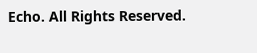Echo. All Rights Reserved.